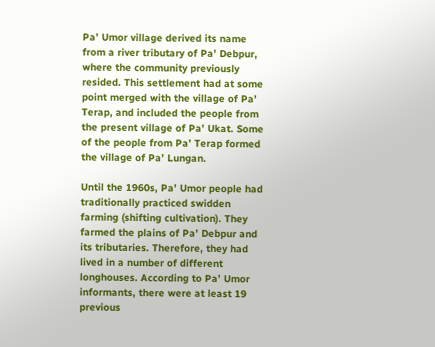Pa’ Umor village derived its name from a river tributary of Pa’ Debpur, where the community previously resided. This settlement had at some point merged with the village of Pa’ Terap, and included the people from the present village of Pa’ Ukat. Some of the people from Pa’ Terap formed the village of Pa’ Lungan.

Until the 1960s, Pa’ Umor people had traditionally practiced swidden farming (shifting cultivation). They farmed the plains of Pa’ Debpur and its tributaries. Therefore, they had lived in a number of different longhouses. According to Pa’ Umor informants, there were at least 19 previous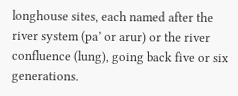longhouse sites, each named after the river system (pa’ or arur) or the river confluence (lung), going back five or six generations.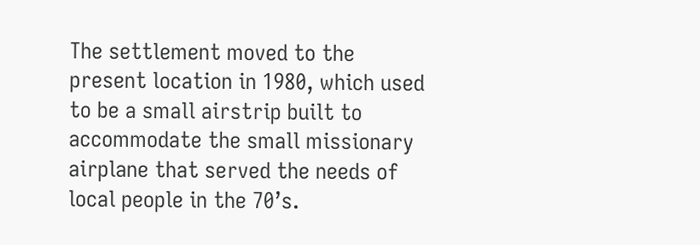The settlement moved to the present location in 1980, which used to be a small airstrip built to accommodate the small missionary airplane that served the needs of local people in the 70’s.